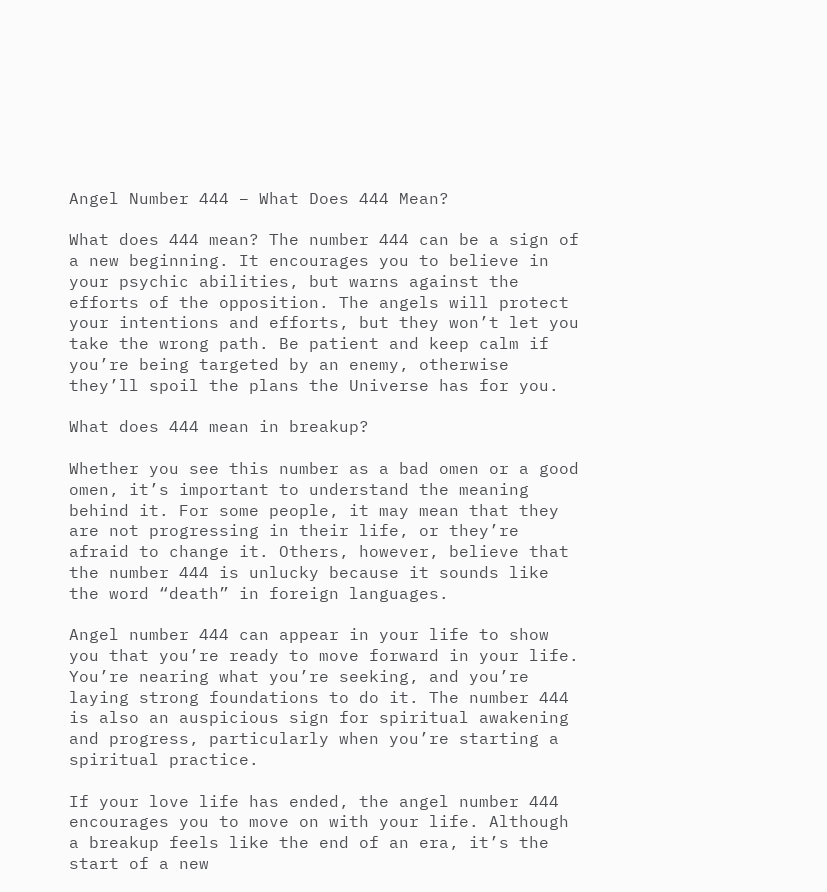Angel Number 444 – What Does 444 Mean?

What does 444 mean? The number 444 can be a sign of a new beginning. It encourages you to believe in your psychic abilities, but warns against the efforts of the opposition. The angels will protect your intentions and efforts, but they won’t let you take the wrong path. Be patient and keep calm if you’re being targeted by an enemy, otherwise they’ll spoil the plans the Universe has for you.

What does 444 mean in breakup?

Whether you see this number as a bad omen or a good omen, it’s important to understand the meaning behind it. For some people, it may mean that they are not progressing in their life, or they’re afraid to change it. Others, however, believe that the number 444 is unlucky because it sounds like the word “death” in foreign languages.

Angel number 444 can appear in your life to show you that you’re ready to move forward in your life. You’re nearing what you’re seeking, and you’re laying strong foundations to do it. The number 444 is also an auspicious sign for spiritual awakening and progress, particularly when you’re starting a spiritual practice.

If your love life has ended, the angel number 444 encourages you to move on with your life. Although a breakup feels like the end of an era, it’s the start of a new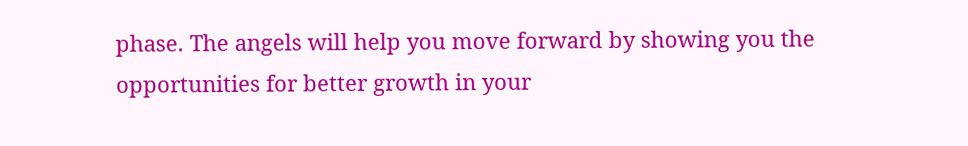phase. The angels will help you move forward by showing you the opportunities for better growth in your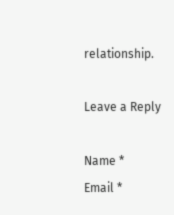relationship.

Leave a Reply

Name *
Email *